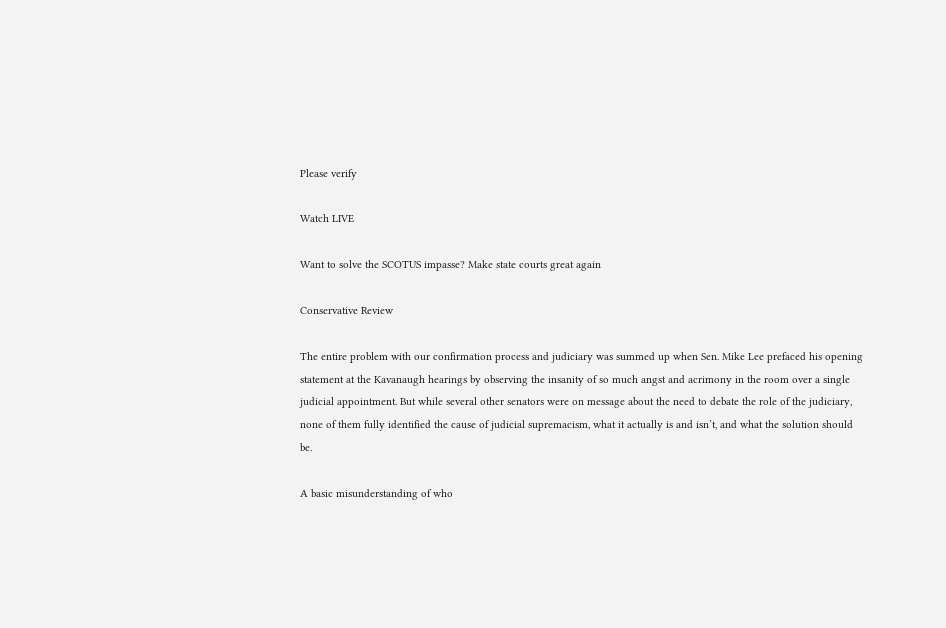Please verify

Watch LIVE

Want to solve the SCOTUS impasse? Make state courts great again

Conservative Review

The entire problem with our confirmation process and judiciary was summed up when Sen. Mike Lee prefaced his opening statement at the Kavanaugh hearings by observing the insanity of so much angst and acrimony in the room over a single judicial appointment. But while several other senators were on message about the need to debate the role of the judiciary, none of them fully identified the cause of judicial supremacism, what it actually is and isn’t, and what the solution should be.

A basic misunderstanding of who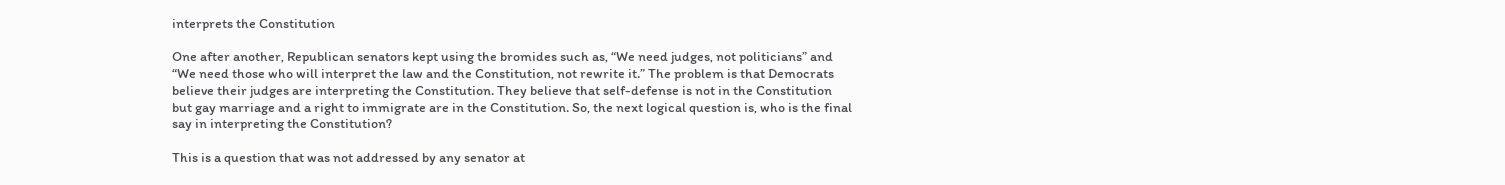interprets the Constitution

One after another, Republican senators kept using the bromides such as, “We need judges, not politicians” and “We need those who will interpret the law and the Constitution, not rewrite it.” The problem is that Democrats believe their judges are interpreting the Constitution. They believe that self-defense is not in the Constitution but gay marriage and a right to immigrate are in the Constitution. So, the next logical question is, who is the final say in interpreting the Constitution?

This is a question that was not addressed by any senator at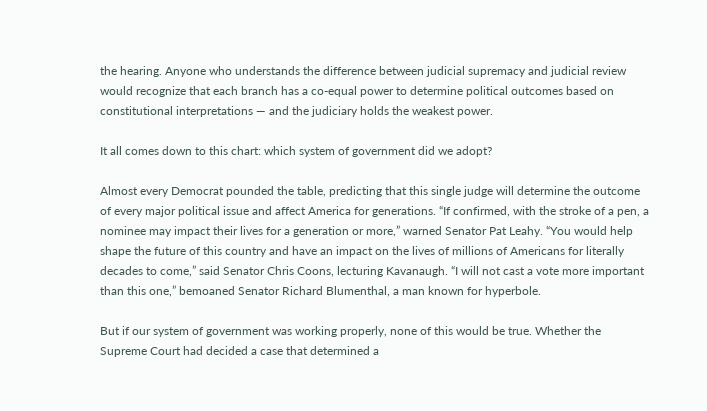the hearing. Anyone who understands the difference between judicial supremacy and judicial review would recognize that each branch has a co-equal power to determine political outcomes based on constitutional interpretations — and the judiciary holds the weakest power.

It all comes down to this chart: which system of government did we adopt?

Almost every Democrat pounded the table, predicting that this single judge will determine the outcome of every major political issue and affect America for generations. “If confirmed, with the stroke of a pen, a nominee may impact their lives for a generation or more,” warned Senator Pat Leahy. “You would help shape the future of this country and have an impact on the lives of millions of Americans for literally decades to come,” said Senator Chris Coons, lecturing Kavanaugh. “I will not cast a vote more important than this one,” bemoaned Senator Richard Blumenthal, a man known for hyperbole.

But if our system of government was working properly, none of this would be true. Whether the Supreme Court had decided a case that determined a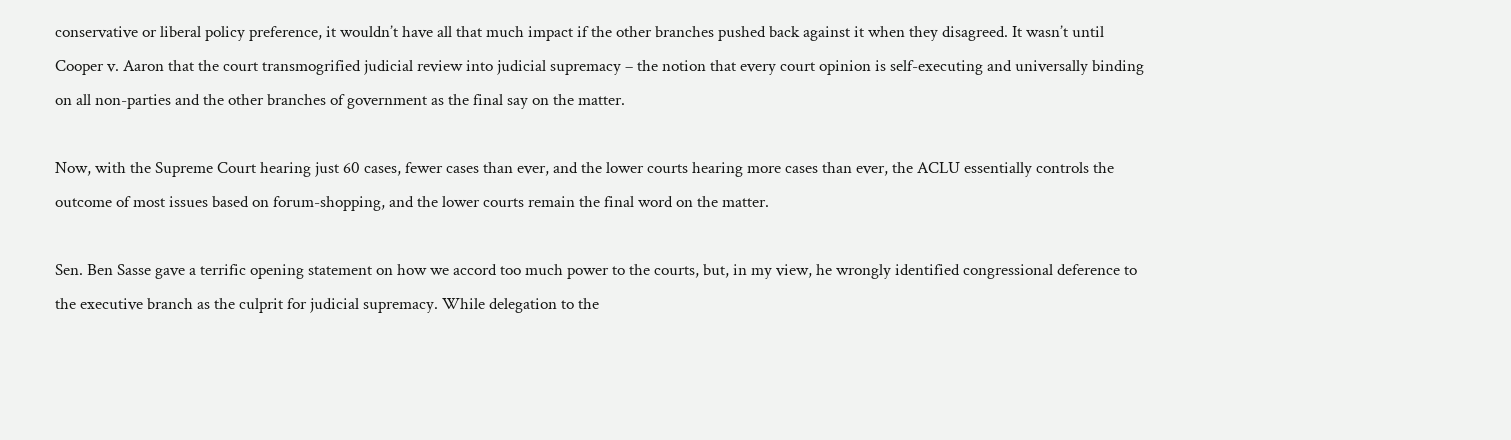conservative or liberal policy preference, it wouldn’t have all that much impact if the other branches pushed back against it when they disagreed. It wasn’t until Cooper v. Aaron that the court transmogrified judicial review into judicial supremacy – the notion that every court opinion is self-executing and universally binding on all non-parties and the other branches of government as the final say on the matter.

Now, with the Supreme Court hearing just 60 cases, fewer cases than ever, and the lower courts hearing more cases than ever, the ACLU essentially controls the outcome of most issues based on forum-shopping, and the lower courts remain the final word on the matter.

Sen. Ben Sasse gave a terrific opening statement on how we accord too much power to the courts, but, in my view, he wrongly identified congressional deference to the executive branch as the culprit for judicial supremacy. While delegation to the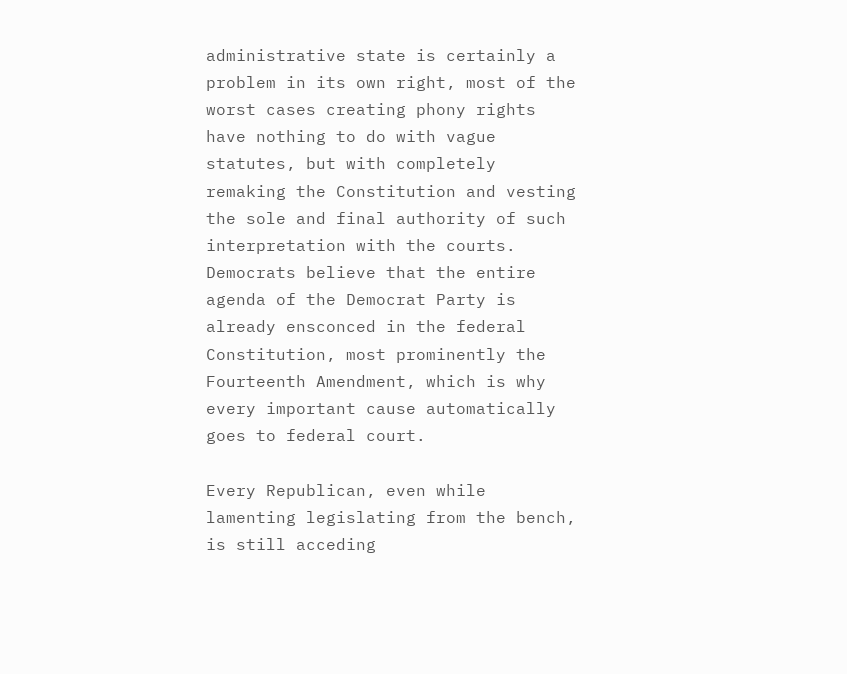administrative state is certainly a problem in its own right, most of the worst cases creating phony rights have nothing to do with vague statutes, but with completely remaking the Constitution and vesting the sole and final authority of such interpretation with the courts. Democrats believe that the entire agenda of the Democrat Party is already ensconced in the federal Constitution, most prominently the Fourteenth Amendment, which is why every important cause automatically goes to federal court.

Every Republican, even while lamenting legislating from the bench, is still acceding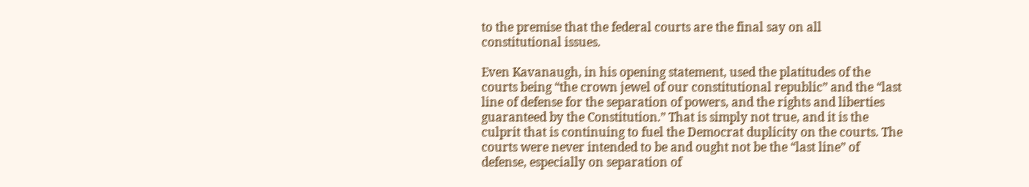to the premise that the federal courts are the final say on all constitutional issues.

Even Kavanaugh, in his opening statement, used the platitudes of the courts being “the crown jewel of our constitutional republic” and the “last line of defense for the separation of powers, and the rights and liberties guaranteed by the Constitution.” That is simply not true, and it is the culprit that is continuing to fuel the Democrat duplicity on the courts. The courts were never intended to be and ought not be the “last line” of defense, especially on separation of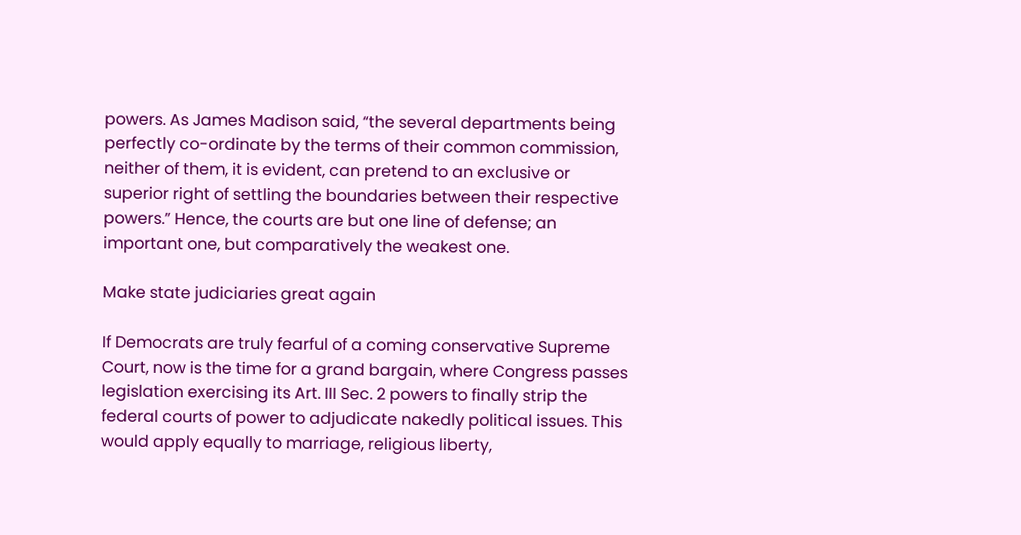powers. As James Madison said, “the several departments being perfectly co-ordinate by the terms of their common commission, neither of them, it is evident, can pretend to an exclusive or superior right of settling the boundaries between their respective powers.” Hence, the courts are but one line of defense; an important one, but comparatively the weakest one.

Make state judiciaries great again

If Democrats are truly fearful of a coming conservative Supreme Court, now is the time for a grand bargain, where Congress passes legislation exercising its Art. III Sec. 2 powers to finally strip the federal courts of power to adjudicate nakedly political issues. This would apply equally to marriage, religious liberty,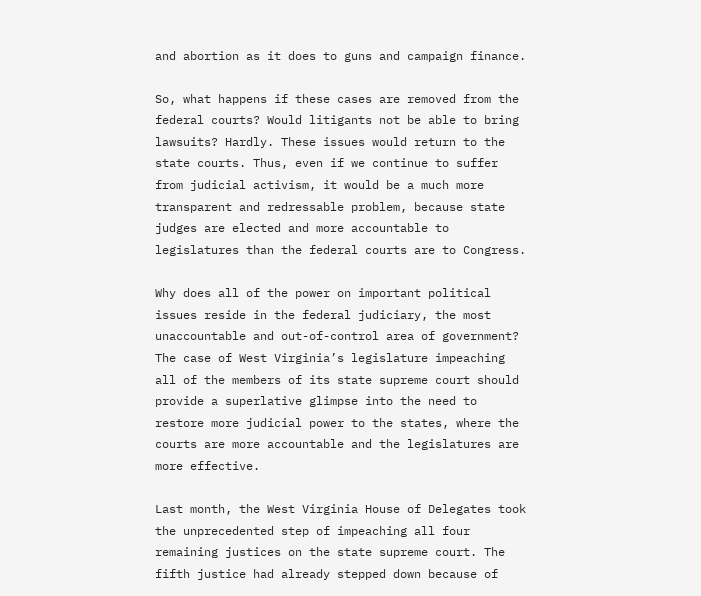and abortion as it does to guns and campaign finance.

So, what happens if these cases are removed from the federal courts? Would litigants not be able to bring lawsuits? Hardly. These issues would return to the state courts. Thus, even if we continue to suffer from judicial activism, it would be a much more transparent and redressable problem, because state judges are elected and more accountable to legislatures than the federal courts are to Congress.

Why does all of the power on important political issues reside in the federal judiciary, the most unaccountable and out-of-control area of government? The case of West Virginia’s legislature impeaching all of the members of its state supreme court should provide a superlative glimpse into the need to restore more judicial power to the states, where the courts are more accountable and the legislatures are more effective.

Last month, the West Virginia House of Delegates took the unprecedented step of impeaching all four remaining justices on the state supreme court. The fifth justice had already stepped down because of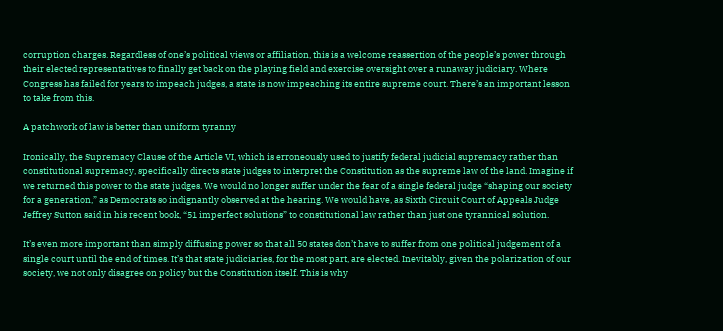corruption charges. Regardless of one’s political views or affiliation, this is a welcome reassertion of the people’s power through their elected representatives to finally get back on the playing field and exercise oversight over a runaway judiciary. Where Congress has failed for years to impeach judges, a state is now impeaching its entire supreme court. There’s an important lesson to take from this.

A patchwork of law is better than uniform tyranny

Ironically, the Supremacy Clause of the Article VI, which is erroneously used to justify federal judicial supremacy rather than constitutional supremacy, specifically directs state judges to interpret the Constitution as the supreme law of the land. Imagine if we returned this power to the state judges. We would no longer suffer under the fear of a single federal judge “shaping our society for a generation,” as Democrats so indignantly observed at the hearing. We would have, as Sixth Circuit Court of Appeals Judge Jeffrey Sutton said in his recent book, “51 imperfect solutions” to constitutional law rather than just one tyrannical solution.

It’s even more important than simply diffusing power so that all 50 states don’t have to suffer from one political judgement of a single court until the end of times. It’s that state judiciaries, for the most part, are elected. Inevitably, given the polarization of our society, we not only disagree on policy but the Constitution itself. This is why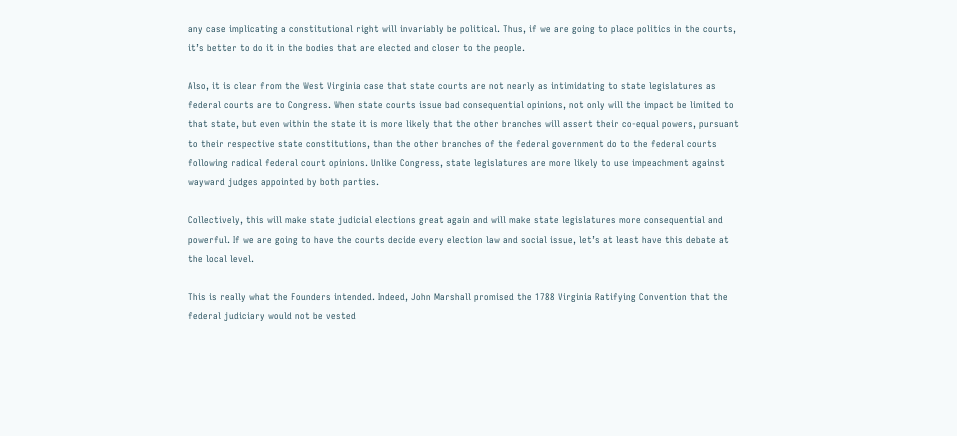any case implicating a constitutional right will invariably be political. Thus, if we are going to place politics in the courts, it’s better to do it in the bodies that are elected and closer to the people.

Also, it is clear from the West Virginia case that state courts are not nearly as intimidating to state legislatures as federal courts are to Congress. When state courts issue bad consequential opinions, not only will the impact be limited to that state, but even within the state it is more likely that the other branches will assert their co-equal powers, pursuant to their respective state constitutions, than the other branches of the federal government do to the federal courts following radical federal court opinions. Unlike Congress, state legislatures are more likely to use impeachment against wayward judges appointed by both parties.

Collectively, this will make state judicial elections great again and will make state legislatures more consequential and powerful. If we are going to have the courts decide every election law and social issue, let’s at least have this debate at the local level.

This is really what the Founders intended. Indeed, John Marshall promised the 1788 Virginia Ratifying Convention that the federal judiciary would not be vested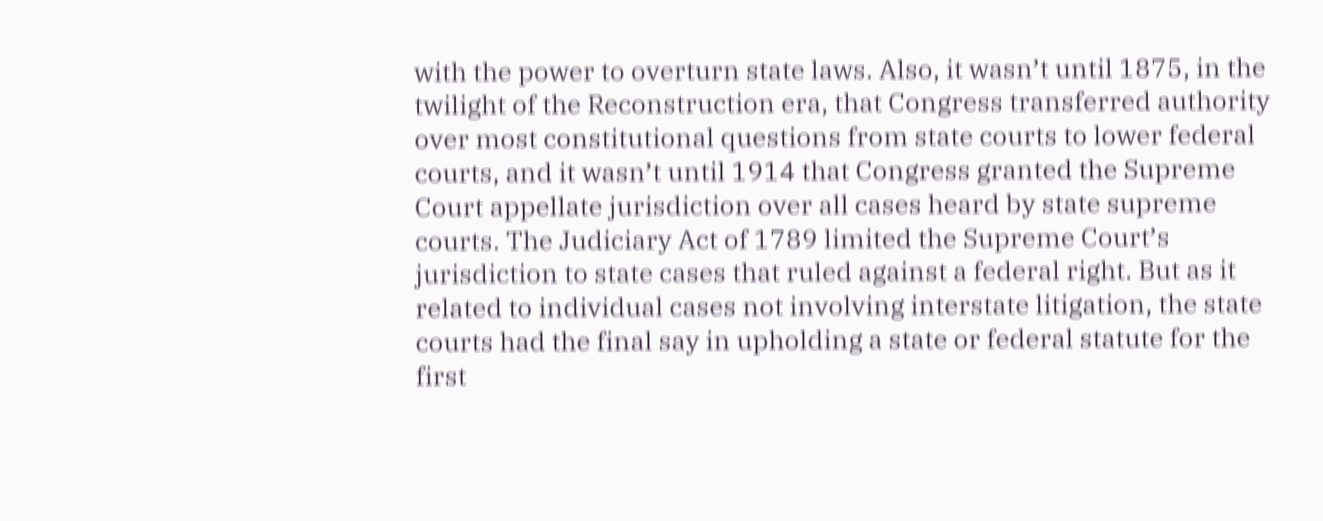with the power to overturn state laws. Also, it wasn’t until 1875, in the twilight of the Reconstruction era, that Congress transferred authority over most constitutional questions from state courts to lower federal courts, and it wasn’t until 1914 that Congress granted the Supreme Court appellate jurisdiction over all cases heard by state supreme courts. The Judiciary Act of 1789 limited the Supreme Court’s jurisdiction to state cases that ruled against a federal right. But as it related to individual cases not involving interstate litigation, the state courts had the final say in upholding a state or federal statute for the first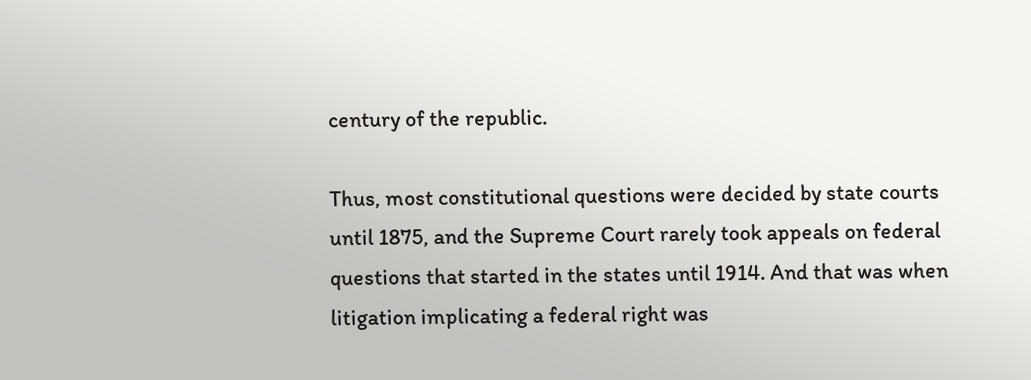century of the republic.

Thus, most constitutional questions were decided by state courts until 1875, and the Supreme Court rarely took appeals on federal questions that started in the states until 1914. And that was when litigation implicating a federal right was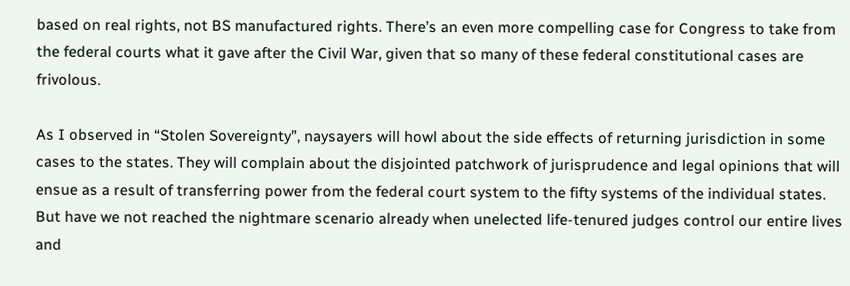based on real rights, not BS manufactured rights. There’s an even more compelling case for Congress to take from the federal courts what it gave after the Civil War, given that so many of these federal constitutional cases are frivolous.

As I observed in “Stolen Sovereignty”, naysayers will howl about the side effects of returning jurisdiction in some cases to the states. They will complain about the disjointed patchwork of jurisprudence and legal opinions that will ensue as a result of transferring power from the federal court system to the fifty systems of the individual states. But have we not reached the nightmare scenario already when unelected life-tenured judges control our entire lives and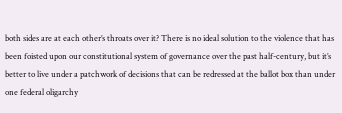both sides are at each other’s throats over it? There is no ideal solution to the violence that has been foisted upon our constitutional system of governance over the past half-century, but it’s better to live under a patchwork of decisions that can be redressed at the ballot box than under one federal oligarchy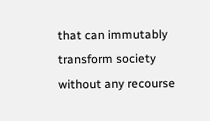that can immutably transform society without any recourse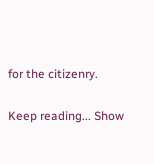for the citizenry.

Keep reading... Show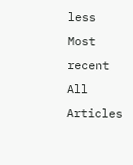less
Most recent
All Articles